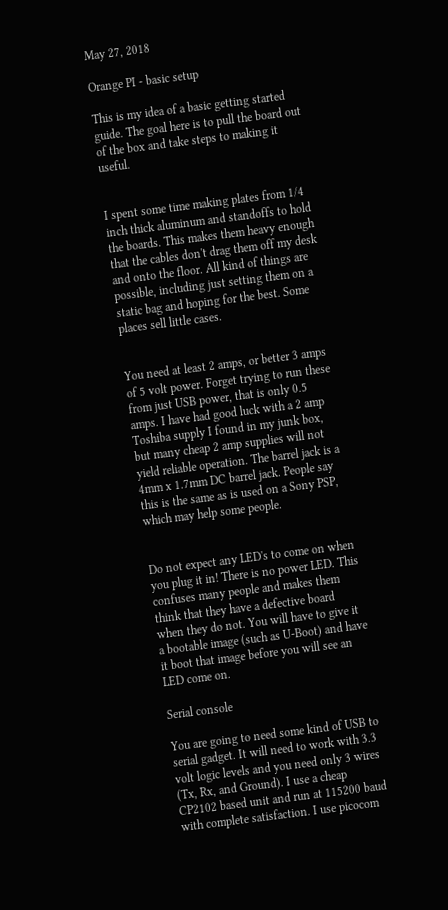May 27, 2018

Orange PI - basic setup

This is my idea of a basic getting started guide. The goal here is to pull the board out of the box and take steps to making it useful.


I spent some time making plates from 1/4 inch thick aluminum and standoffs to hold the boards. This makes them heavy enough that the cables don't drag them off my desk and onto the floor. All kind of things are possible, including just setting them on a static bag and hoping for the best. Some places sell little cases.


You need at least 2 amps, or better 3 amps of 5 volt power. Forget trying to run these from just USB power, that is only 0.5 amps. I have had good luck with a 2 amp Toshiba supply I found in my junk box, but many cheap 2 amp supplies will not yield reliable operation. The barrel jack is a 4mm x 1.7mm DC barrel jack. People say this is the same as is used on a Sony PSP, which may help some people.


Do not expect any LED's to come on when you plug it in! There is no power LED. This confuses many people and makes them think that they have a defective board when they do not. You will have to give it a bootable image (such as U-Boot) and have it boot that image before you will see an LED come on.

Serial console

You are going to need some kind of USB to serial gadget. It will need to work with 3.3 volt logic levels and you need only 3 wires (Tx, Rx, and Ground). I use a cheap CP2102 based unit and run at 115200 baud with complete satisfaction. I use picocom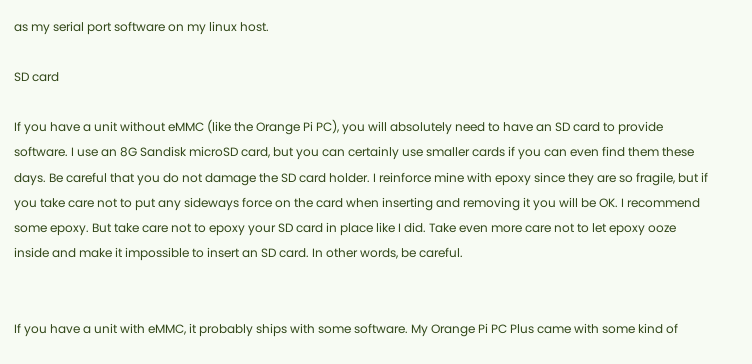as my serial port software on my linux host.

SD card

If you have a unit without eMMC (like the Orange Pi PC), you will absolutely need to have an SD card to provide software. I use an 8G Sandisk microSD card, but you can certainly use smaller cards if you can even find them these days. Be careful that you do not damage the SD card holder. I reinforce mine with epoxy since they are so fragile, but if you take care not to put any sideways force on the card when inserting and removing it you will be OK. I recommend some epoxy. But take care not to epoxy your SD card in place like I did. Take even more care not to let epoxy ooze inside and make it impossible to insert an SD card. In other words, be careful.


If you have a unit with eMMC, it probably ships with some software. My Orange Pi PC Plus came with some kind of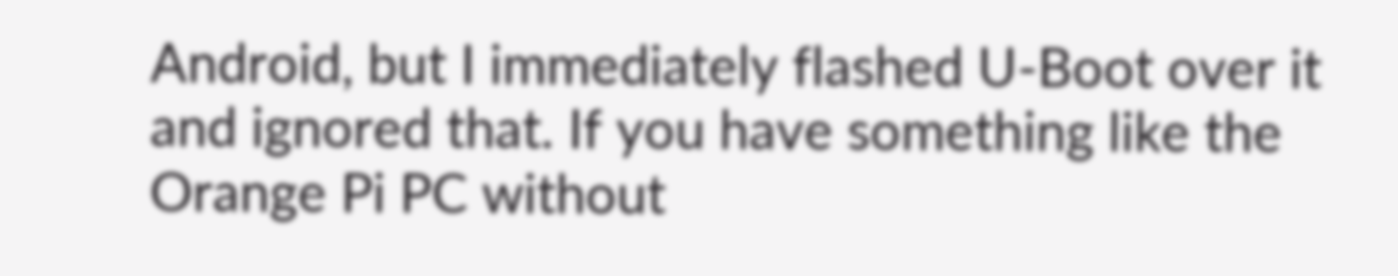Android, but I immediately flashed U-Boot over it and ignored that. If you have something like the Orange Pi PC without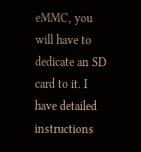eMMC, you will have to dedicate an SD card to it. I have detailed instructions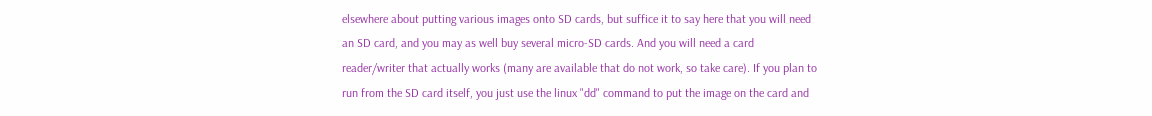elsewhere about putting various images onto SD cards, but suffice it to say here that you will need an SD card, and you may as well buy several micro-SD cards. And you will need a card reader/writer that actually works (many are available that do not work, so take care). If you plan to run from the SD card itself, you just use the linux "dd" command to put the image on the card and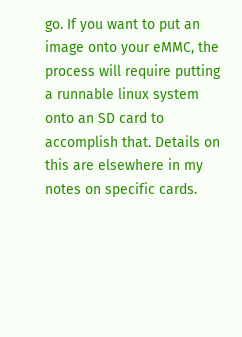go. If you want to put an image onto your eMMC, the process will require putting a runnable linux system onto an SD card to accomplish that. Details on this are elsewhere in my notes on specific cards.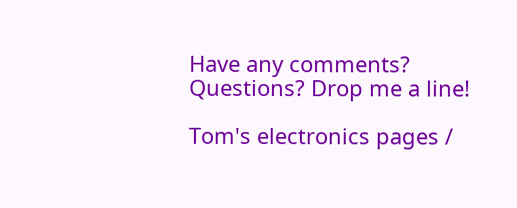Have any comments? Questions? Drop me a line!

Tom's electronics pages /